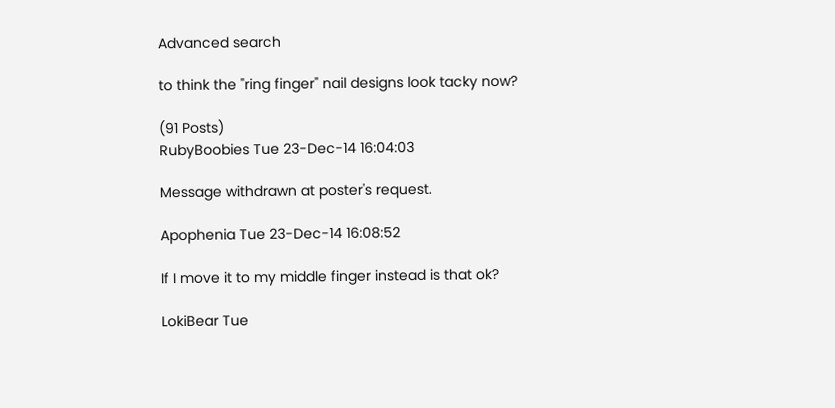Advanced search

to think the "ring finger" nail designs look tacky now?

(91 Posts)
RubyBoobies Tue 23-Dec-14 16:04:03

Message withdrawn at poster's request.

Apophenia Tue 23-Dec-14 16:08:52

If I move it to my middle finger instead is that ok?

LokiBear Tue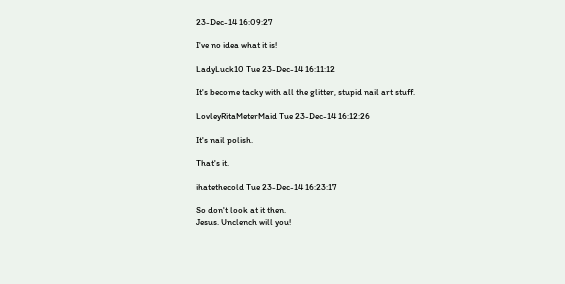23-Dec-14 16:09:27

I've no idea what it is!

LadyLuck10 Tue 23-Dec-14 16:11:12

It's become tacky with all the glitter, stupid nail art stuff.

LovleyRitaMeterMaid Tue 23-Dec-14 16:12:26

It's nail polish.

That's it.

ihatethecold Tue 23-Dec-14 16:23:17

So don't look at it then.
Jesus. Unclench will you!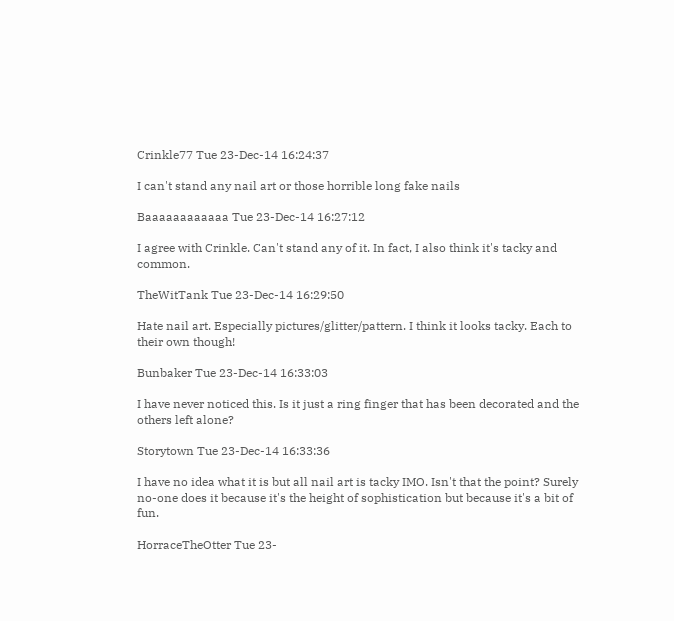Crinkle77 Tue 23-Dec-14 16:24:37

I can't stand any nail art or those horrible long fake nails

Baaaaaaaaaaaa Tue 23-Dec-14 16:27:12

I agree with Crinkle. Can't stand any of it. In fact, I also think it's tacky and common.

TheWitTank Tue 23-Dec-14 16:29:50

Hate nail art. Especially pictures/glitter/pattern. I think it looks tacky. Each to their own though!

Bunbaker Tue 23-Dec-14 16:33:03

I have never noticed this. Is it just a ring finger that has been decorated and the others left alone?

Storytown Tue 23-Dec-14 16:33:36

I have no idea what it is but all nail art is tacky IMO. Isn't that the point? Surely no-one does it because it's the height of sophistication but because it's a bit of fun.

HorraceTheOtter Tue 23-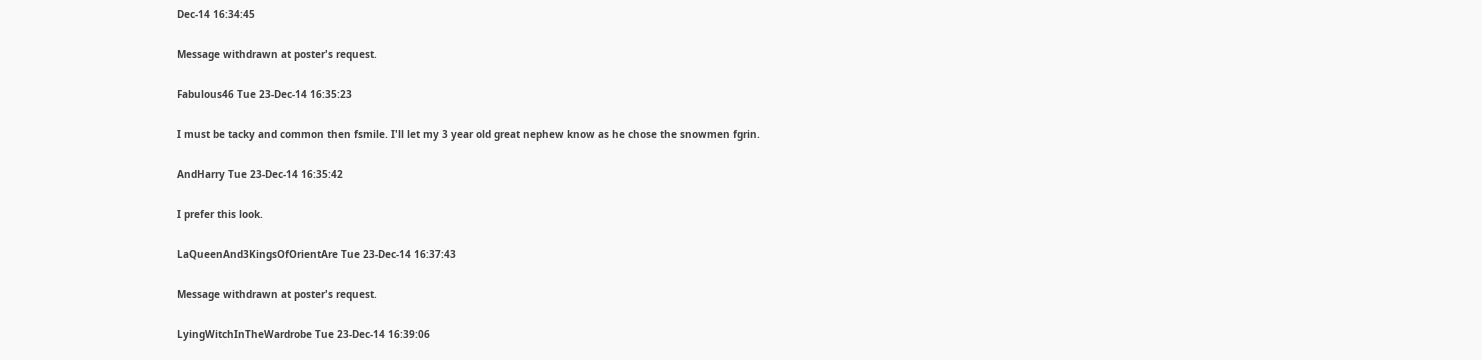Dec-14 16:34:45

Message withdrawn at poster's request.

Fabulous46 Tue 23-Dec-14 16:35:23

I must be tacky and common then fsmile. I'll let my 3 year old great nephew know as he chose the snowmen fgrin.

AndHarry Tue 23-Dec-14 16:35:42

I prefer this look.

LaQueenAnd3KingsOfOrientAre Tue 23-Dec-14 16:37:43

Message withdrawn at poster's request.

LyingWitchInTheWardrobe Tue 23-Dec-14 16:39:06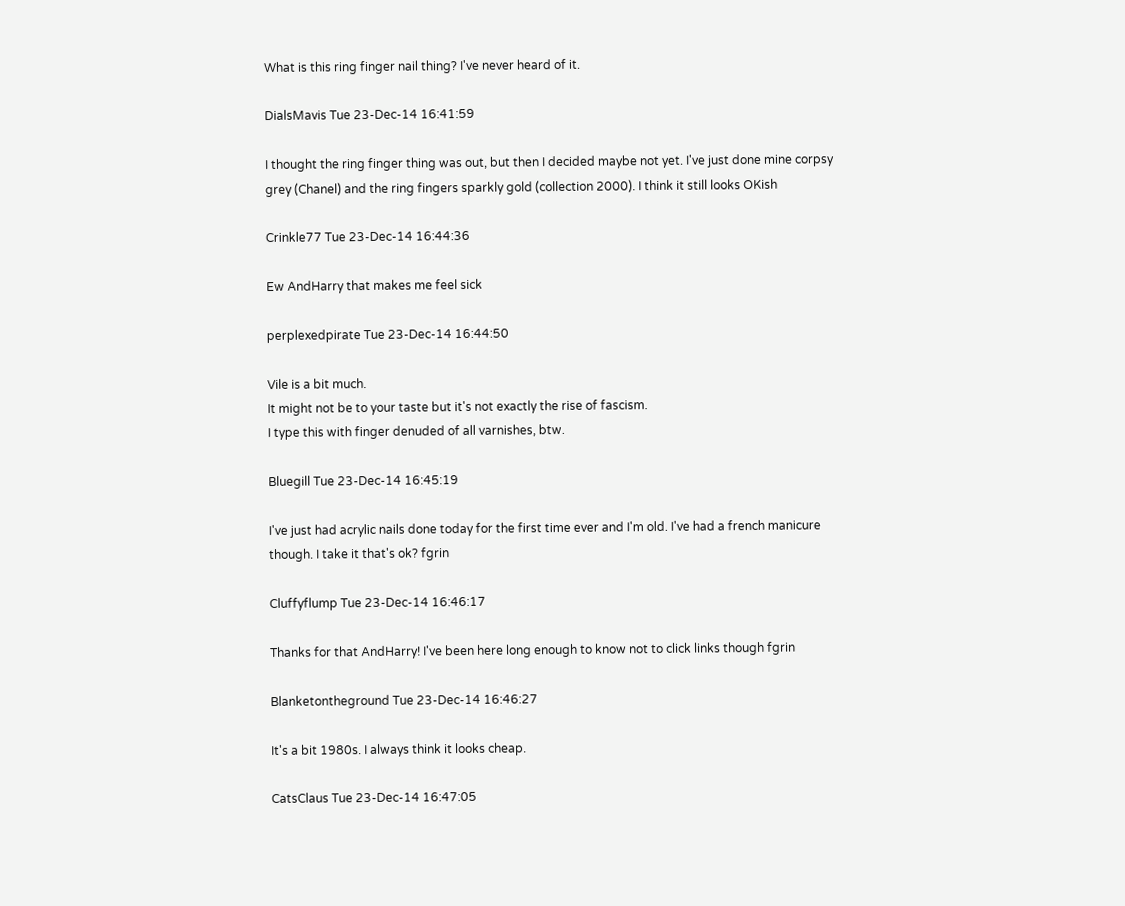What is this ring finger nail thing? I've never heard of it.

DialsMavis Tue 23-Dec-14 16:41:59

I thought the ring finger thing was out, but then I decided maybe not yet. I've just done mine corpsy grey (Chanel) and the ring fingers sparkly gold (collection 2000). I think it still looks OKish

Crinkle77 Tue 23-Dec-14 16:44:36

Ew AndHarry that makes me feel sick

perplexedpirate Tue 23-Dec-14 16:44:50

Vile is a bit much.
It might not be to your taste but it's not exactly the rise of fascism.
I type this with finger denuded of all varnishes, btw.

Bluegill Tue 23-Dec-14 16:45:19

I've just had acrylic nails done today for the first time ever and I'm old. I've had a french manicure though. I take it that's ok? fgrin

Cluffyflump Tue 23-Dec-14 16:46:17

Thanks for that AndHarry! I've been here long enough to know not to click links though fgrin

Blanketontheground Tue 23-Dec-14 16:46:27

It's a bit 1980s. I always think it looks cheap.

CatsClaus Tue 23-Dec-14 16:47:05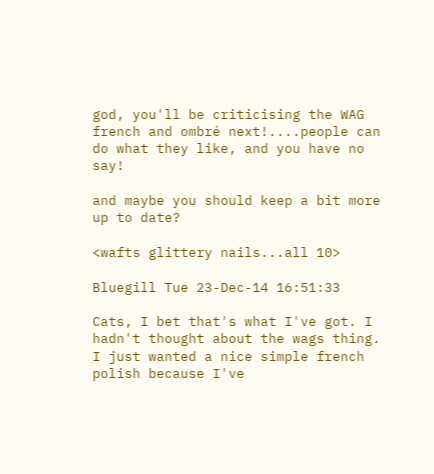god, you'll be criticising the WAG french and ombré next!....people can do what they like, and you have no say!

and maybe you should keep a bit more up to date?

<wafts glittery nails...all 10>

Bluegill Tue 23-Dec-14 16:51:33

Cats, I bet that's what I've got. I hadn't thought about the wags thing. I just wanted a nice simple french polish because I've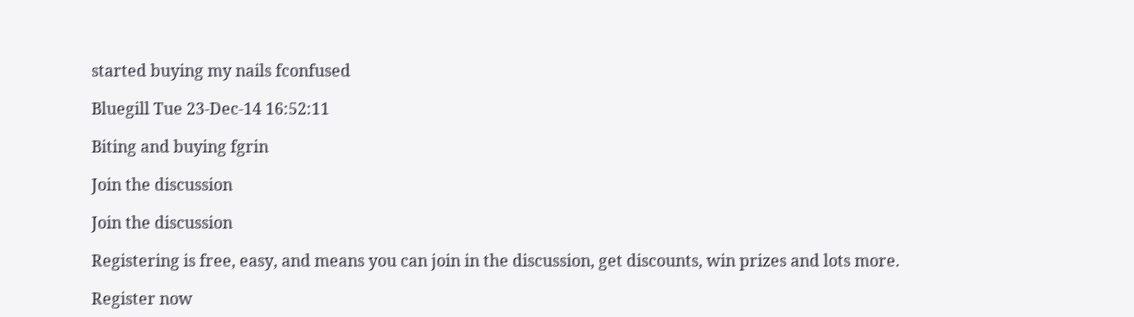started buying my nails fconfused

Bluegill Tue 23-Dec-14 16:52:11

Biting and buying fgrin

Join the discussion

Join the discussion

Registering is free, easy, and means you can join in the discussion, get discounts, win prizes and lots more.

Register now